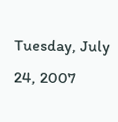Tuesday, July 24, 2007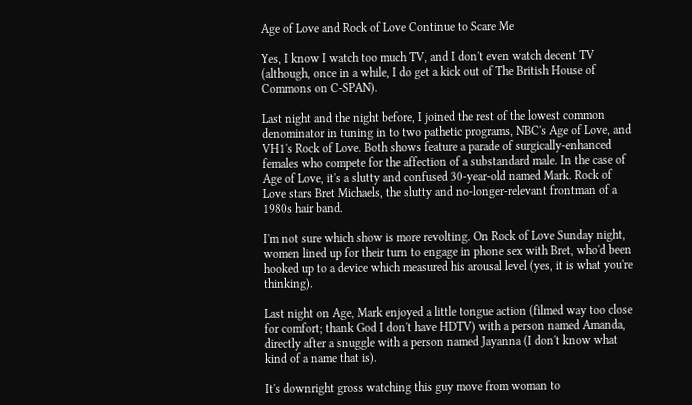Age of Love and Rock of Love Continue to Scare Me

Yes, I know I watch too much TV, and I don't even watch decent TV (although, once in a while, I do get a kick out of The British House of Commons on C-SPAN).

Last night and the night before, I joined the rest of the lowest common denominator in tuning in to two pathetic programs, NBC's Age of Love, and VH1's Rock of Love. Both shows feature a parade of surgically-enhanced females who compete for the affection of a substandard male. In the case of Age of Love, it's a slutty and confused 30-year-old named Mark. Rock of Love stars Bret Michaels, the slutty and no-longer-relevant frontman of a 1980s hair band.

I'm not sure which show is more revolting. On Rock of Love Sunday night, women lined up for their turn to engage in phone sex with Bret, who'd been hooked up to a device which measured his arousal level (yes, it is what you're thinking).

Last night on Age, Mark enjoyed a little tongue action (filmed way too close for comfort; thank God I don't have HDTV) with a person named Amanda, directly after a snuggle with a person named Jayanna (I don't know what kind of a name that is).

It's downright gross watching this guy move from woman to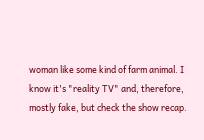woman like some kind of farm animal. I know it's "reality TV" and, therefore, mostly fake, but check the show recap.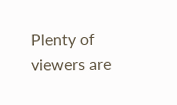Plenty of viewers are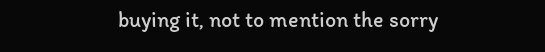buying it, not to mention the sorry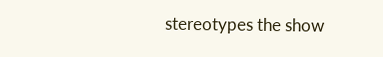stereotypes the show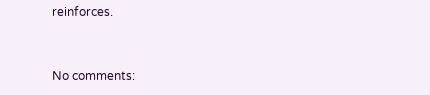reinforces.


No comments: